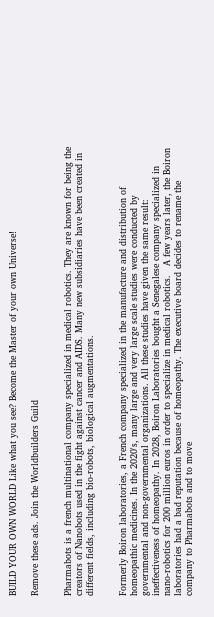BUILD YOUR OWN WORLD Like what you see? Become the Master of your own Universe!

Remove these ads. Join the Worldbuilders Guild


Pharmabots is a french multinational company specialized in medical robotics. They are known for being the creators of Nanobots used in the fight against cancer and AIDS. Many new subsidiaries have been created in different fields, including bio-robots, biological augmentations.


Formerly Boiron laboratories, a French company specialized in the manufacture and distribution of homeopathic medicines. In the 2020's, many large and very large scale studies were conducted by governmental and non-governmental organizations. All these studies have given the same result: ineffectiveness of homeopathy. In 2028, Boiron Laboratories bought a Senegalese company specialized in nano-robotics for 200 million euros in order to specialize in medical robotics.   A few years later, the Boiron laboratories had a bad reputation because of homeopathy. The executive board decides to rename the company to Pharmabots and to move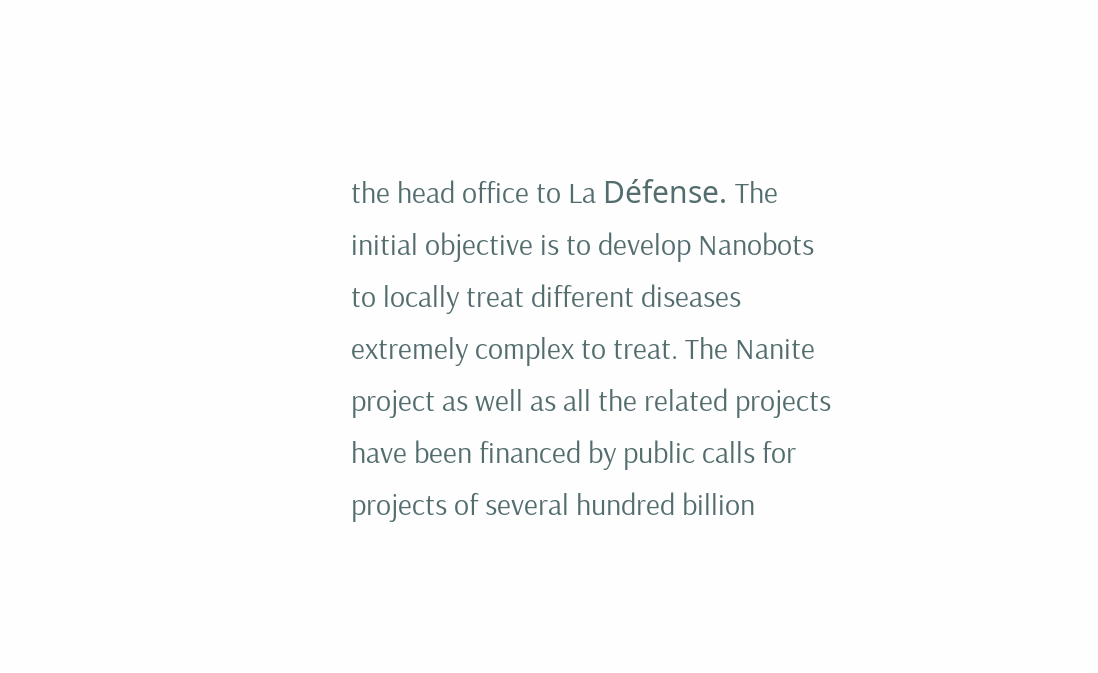the head office to La Défense. The initial objective is to develop Nanobots to locally treat different diseases extremely complex to treat. The Nanite project as well as all the related projects have been financed by public calls for projects of several hundred billion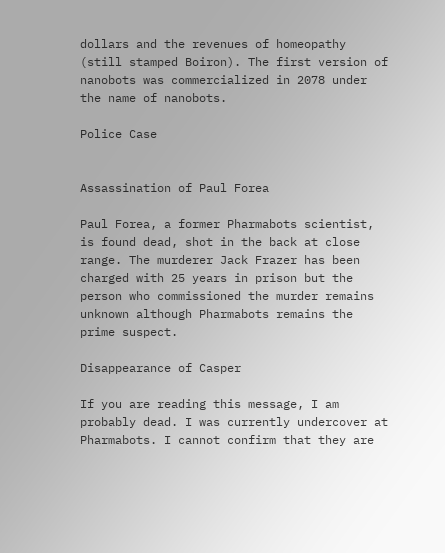dollars and the revenues of homeopathy (still stamped Boiron). The first version of nanobots was commercialized in 2078 under the name of nanobots.

Police Case


Assassination of Paul Forea

Paul Forea, a former Pharmabots scientist, is found dead, shot in the back at close range. The murderer Jack Frazer has been charged with 25 years in prison but the person who commissioned the murder remains unknown although Pharmabots remains the prime suspect.

Disappearance of Casper

If you are reading this message, I am probably dead. I was currently undercover at Pharmabots. I cannot confirm that they are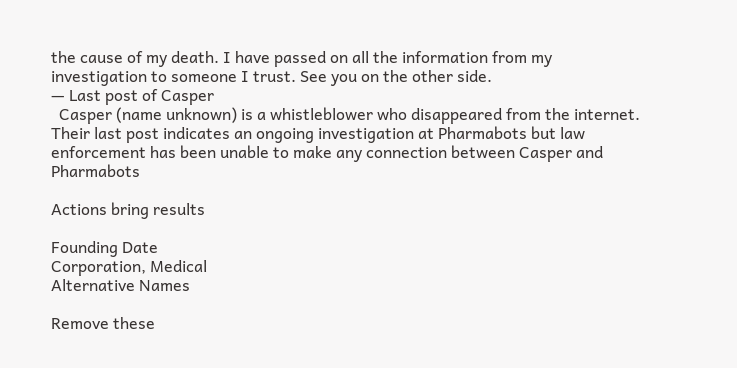the cause of my death. I have passed on all the information from my investigation to someone I trust. See you on the other side.
— Last post of Casper
  Casper (name unknown) is a whistleblower who disappeared from the internet. Their last post indicates an ongoing investigation at Pharmabots but law enforcement has been unable to make any connection between Casper and Pharmabots

Actions bring results

Founding Date
Corporation, Medical
Alternative Names

Remove these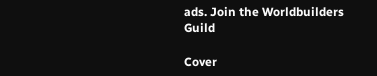ads. Join the Worldbuilders Guild

Cover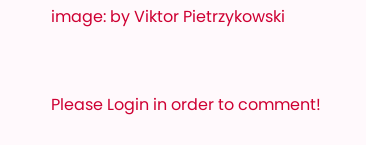image: by Viktor Pietrzykowski


Please Login in order to comment!